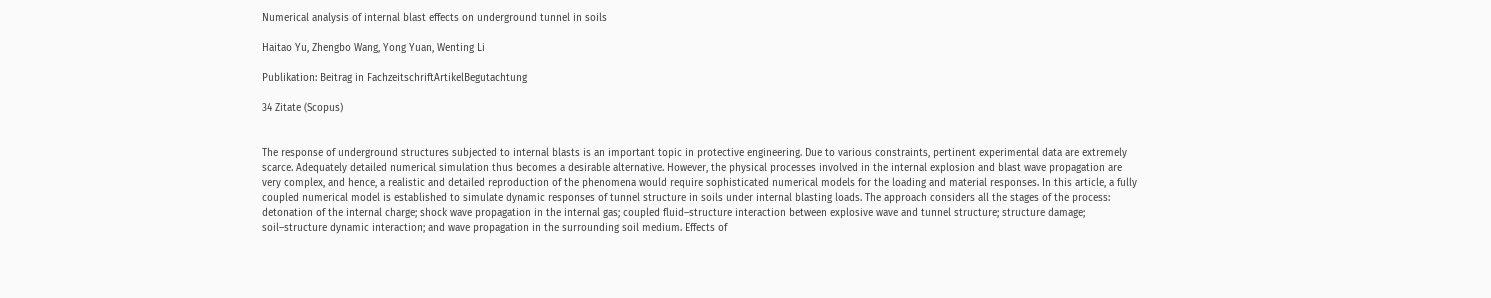Numerical analysis of internal blast effects on underground tunnel in soils

Haitao Yu, Zhengbo Wang, Yong Yuan, Wenting Li

Publikation: Beitrag in FachzeitschriftArtikelBegutachtung

34 Zitate (Scopus)


The response of underground structures subjected to internal blasts is an important topic in protective engineering. Due to various constraints, pertinent experimental data are extremely scarce. Adequately detailed numerical simulation thus becomes a desirable alternative. However, the physical processes involved in the internal explosion and blast wave propagation are very complex, and hence, a realistic and detailed reproduction of the phenomena would require sophisticated numerical models for the loading and material responses. In this article, a fully coupled numerical model is established to simulate dynamic responses of tunnel structure in soils under internal blasting loads. The approach considers all the stages of the process: detonation of the internal charge; shock wave propagation in the internal gas; coupled fluid–structure interaction between explosive wave and tunnel structure; structure damage; soil–structure dynamic interaction; and wave propagation in the surrounding soil medium. Effects of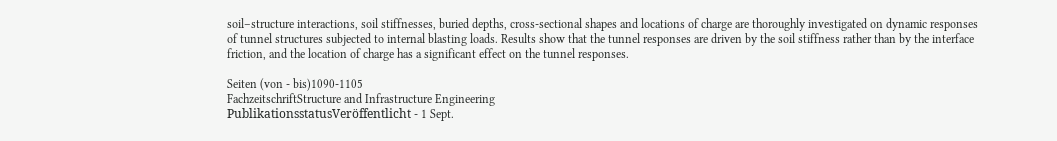soil–structure interactions, soil stiffnesses, buried depths, cross-sectional shapes and locations of charge are thoroughly investigated on dynamic responses of tunnel structures subjected to internal blasting loads. Results show that the tunnel responses are driven by the soil stiffness rather than by the interface friction, and the location of charge has a significant effect on the tunnel responses.

Seiten (von - bis)1090-1105
FachzeitschriftStructure and Infrastructure Engineering
PublikationsstatusVeröffentlicht - 1 Sept.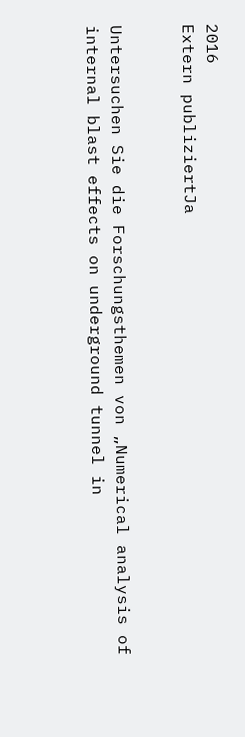2016
Extern publiziertJa


Untersuchen Sie die Forschungsthemen von „Numerical analysis of internal blast effects on underground tunnel in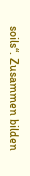soils“. Zusammen bilden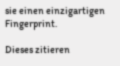sie einen einzigartigen Fingerprint.

Dieses zitieren